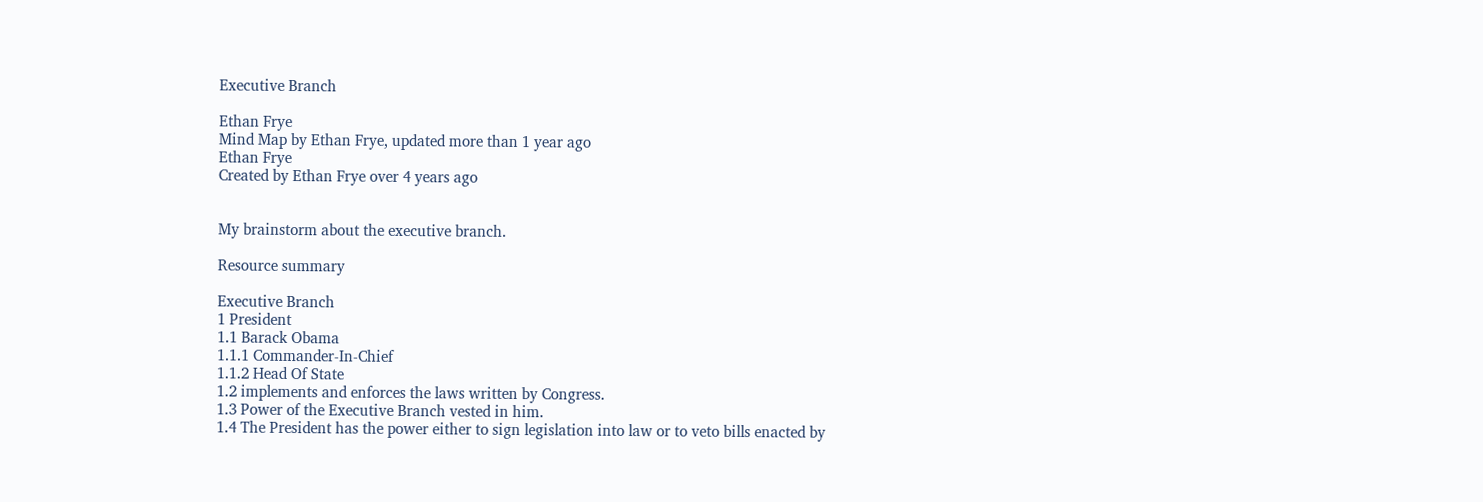Executive Branch

Ethan Frye
Mind Map by Ethan Frye, updated more than 1 year ago
Ethan Frye
Created by Ethan Frye over 4 years ago


My brainstorm about the executive branch.

Resource summary

Executive Branch
1 President
1.1 Barack Obama
1.1.1 Commander-In-Chief
1.1.2 Head Of State
1.2 implements and enforces the laws written by Congress.
1.3 Power of the Executive Branch vested in him.
1.4 The President has the power either to sign legislation into law or to veto bills enacted by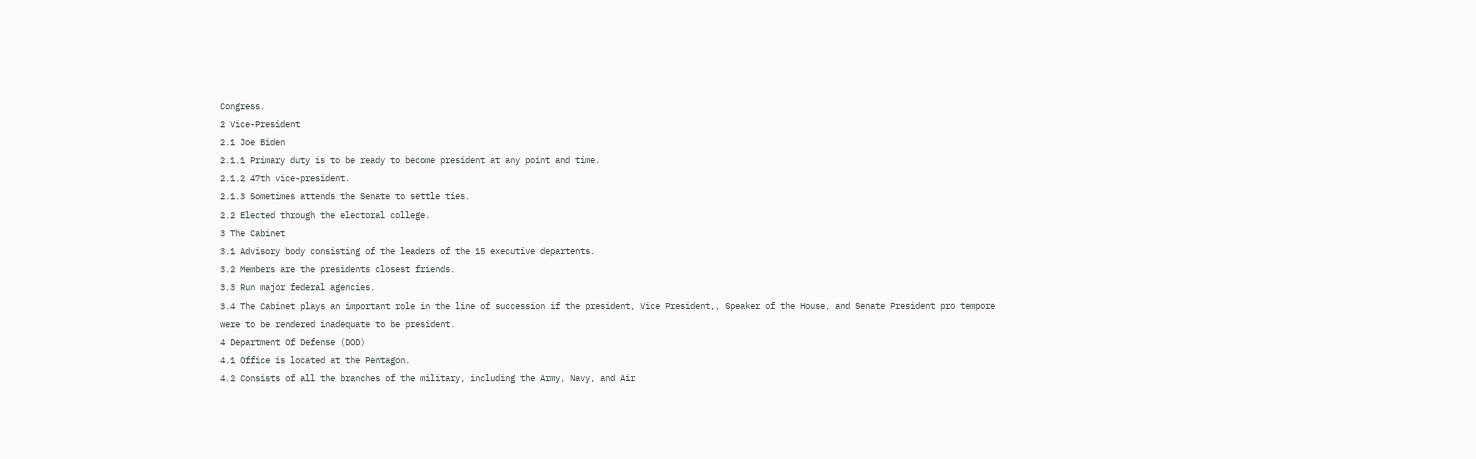Congress.
2 Vice-President
2.1 Joe Biden
2.1.1 Primary duty is to be ready to become president at any point and time.
2.1.2 47th vice-president.
2.1.3 Sometimes attends the Senate to settle ties.
2.2 Elected through the electoral college.
3 The Cabinet
3.1 Advisory body consisting of the leaders of the 15 executive departents.
3.2 Members are the presidents closest friends.
3.3 Run major federal agencies.
3.4 The Cabinet plays an important role in the line of succession if the president, Vice President,, Speaker of the House, and Senate President pro tempore were to be rendered inadequate to be president.
4 Department Of Defense (DOD)
4.1 Office is located at the Pentagon.
4.2 Consists of all the branches of the military, including the Army, Navy, and Air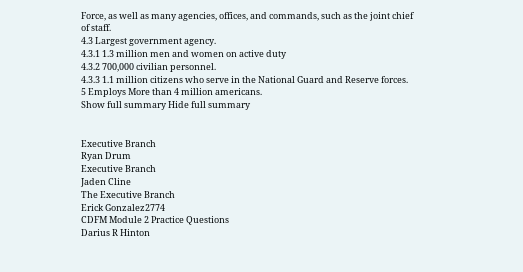Force, as well as many agencies, offices, and commands, such as the joint chief of staff.
4.3 Largest government agency.
4.3.1 1.3 million men and women on active duty
4.3.2 700,000 civilian personnel.
4.3.3 1.1 million citizens who serve in the National Guard and Reserve forces.
5 Employs More than 4 million americans.
Show full summary Hide full summary


Executive Branch
Ryan Drum
Executive Branch
Jaden Cline
The Executive Branch
Erick Gonzalez2774
CDFM Module 2 Practice Questions
Darius R Hinton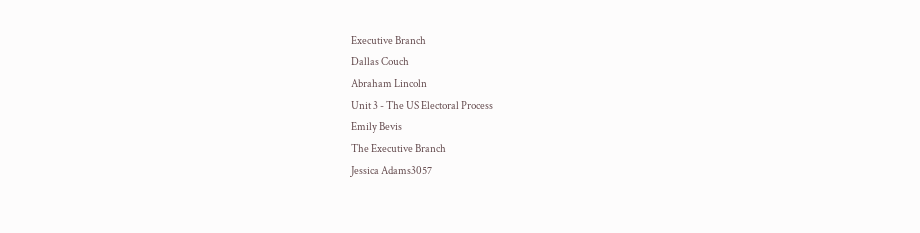Executive Branch
Dallas Couch
Abraham Lincoln
Unit 3 - The US Electoral Process
Emily Bevis
The Executive Branch
Jessica Adams3057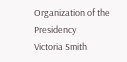Organization of the Presidency
Victoria Smith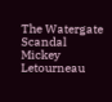The Watergate Scandal
Mickey Letourneau